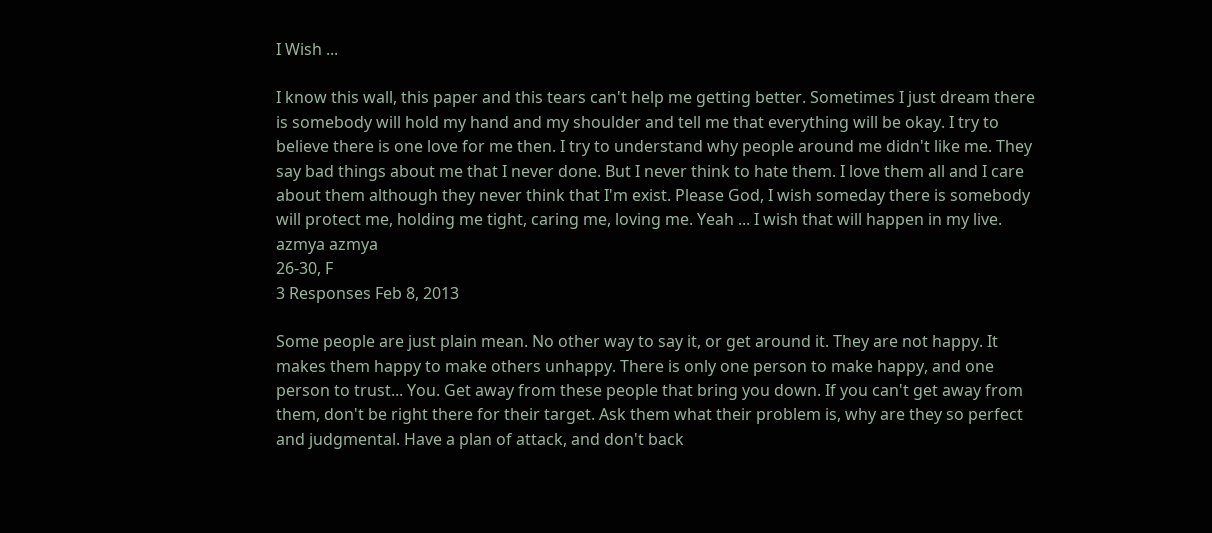I Wish ...

I know this wall, this paper and this tears can't help me getting better. Sometimes I just dream there is somebody will hold my hand and my shoulder and tell me that everything will be okay. I try to believe there is one love for me then. I try to understand why people around me didn't like me. They say bad things about me that I never done. But I never think to hate them. I love them all and I care about them although they never think that I'm exist. Please God, I wish someday there is somebody will protect me, holding me tight, caring me, loving me. Yeah ... I wish that will happen in my live.
azmya azmya
26-30, F
3 Responses Feb 8, 2013

Some people are just plain mean. No other way to say it, or get around it. They are not happy. It makes them happy to make others unhappy. There is only one person to make happy, and one person to trust... You. Get away from these people that bring you down. If you can't get away from them, don't be right there for their target. Ask them what their problem is, why are they so perfect and judgmental. Have a plan of attack, and don't back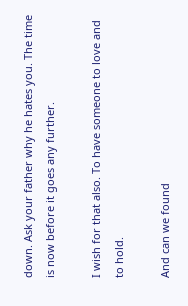down. Ask your father why he hates you. The time is now before it goes any further.

I wish for that also. To have someone to love and to hold.

And can we found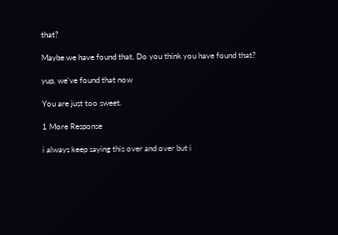that?

Maybe we have found that. Do you think you have found that?

yup, we've found that now

You are just too sweet.

1 More Response

i always keep saying this over and over but i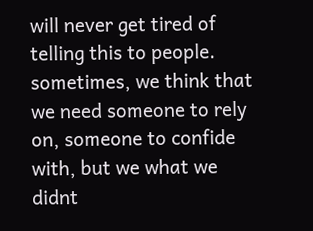will never get tired of telling this to people. sometimes, we think that we need someone to rely on, someone to confide with, but we what we didnt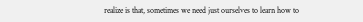realize is that, sometimes we need just ourselves to learn how to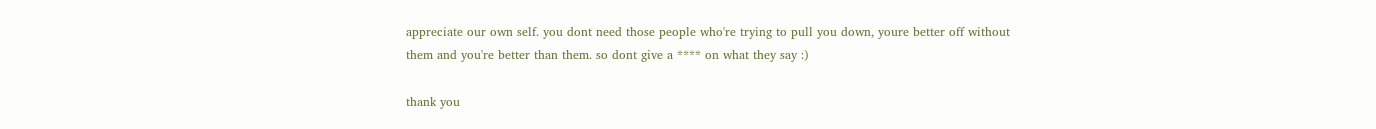appreciate our own self. you dont need those people who're trying to pull you down, youre better off without them and you're better than them. so dont give a **** on what they say :)

thank you